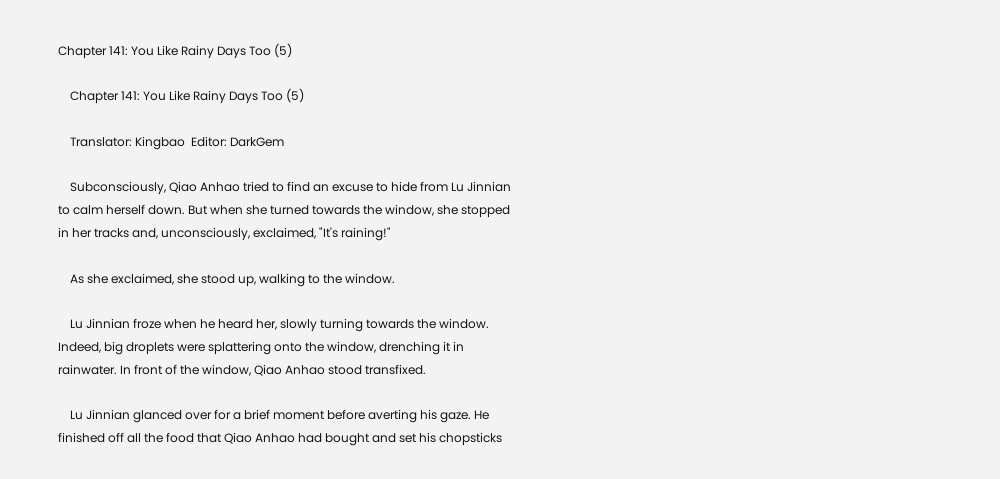Chapter 141: You Like Rainy Days Too (5)

    Chapter 141: You Like Rainy Days Too (5)

    Translator: Kingbao  Editor: DarkGem

    Subconsciously, Qiao Anhao tried to find an excuse to hide from Lu Jinnian to calm herself down. But when she turned towards the window, she stopped in her tracks and, unconsciously, exclaimed, "It's raining!"

    As she exclaimed, she stood up, walking to the window.

    Lu Jinnian froze when he heard her, slowly turning towards the window. Indeed, big droplets were splattering onto the window, drenching it in rainwater. In front of the window, Qiao Anhao stood transfixed.

    Lu Jinnian glanced over for a brief moment before averting his gaze. He finished off all the food that Qiao Anhao had bought and set his chopsticks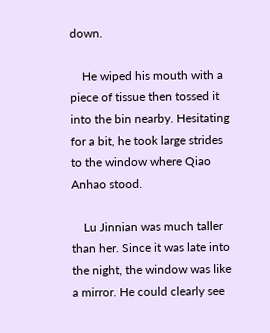down.

    He wiped his mouth with a piece of tissue then tossed it into the bin nearby. Hesitating for a bit, he took large strides to the window where Qiao Anhao stood.

    Lu Jinnian was much taller than her. Since it was late into the night, the window was like a mirror. He could clearly see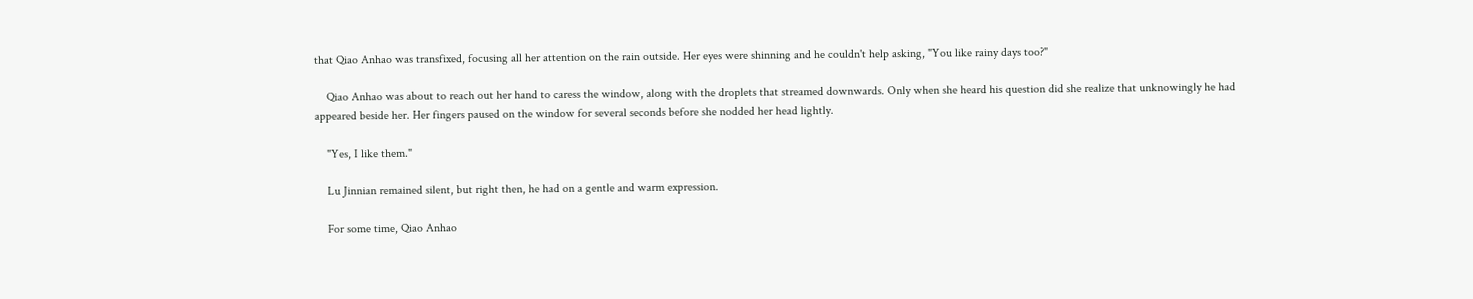that Qiao Anhao was transfixed, focusing all her attention on the rain outside. Her eyes were shinning and he couldn't help asking, "You like rainy days too?"

    Qiao Anhao was about to reach out her hand to caress the window, along with the droplets that streamed downwards. Only when she heard his question did she realize that unknowingly he had appeared beside her. Her fingers paused on the window for several seconds before she nodded her head lightly.

    "Yes, I like them."

    Lu Jinnian remained silent, but right then, he had on a gentle and warm expression.

    For some time, Qiao Anhao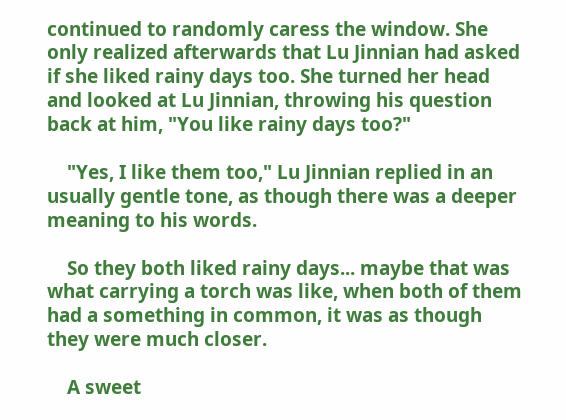continued to randomly caress the window. She only realized afterwards that Lu Jinnian had asked if she liked rainy days too. She turned her head and looked at Lu Jinnian, throwing his question back at him, "You like rainy days too?"

    "Yes, I like them too," Lu Jinnian replied in an usually gentle tone, as though there was a deeper meaning to his words.

    So they both liked rainy days... maybe that was what carrying a torch was like, when both of them had a something in common, it was as though they were much closer.

    A sweet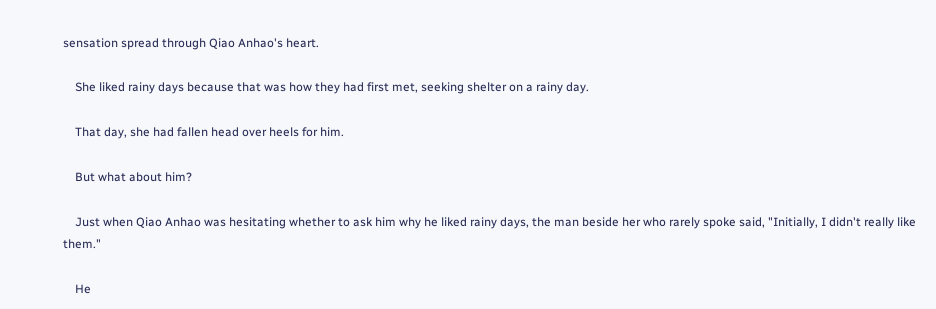sensation spread through Qiao Anhao's heart.

    She liked rainy days because that was how they had first met, seeking shelter on a rainy day.

    That day, she had fallen head over heels for him.

    But what about him?

    Just when Qiao Anhao was hesitating whether to ask him why he liked rainy days, the man beside her who rarely spoke said, "Initially, I didn't really like them."

    He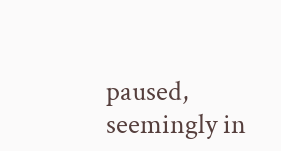paused, seemingly in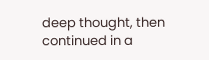deep thought, then continued in a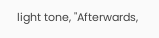light tone, "Afterwards,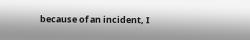because of an incident, I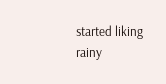started liking rainy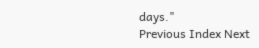days."
Previous Index Next